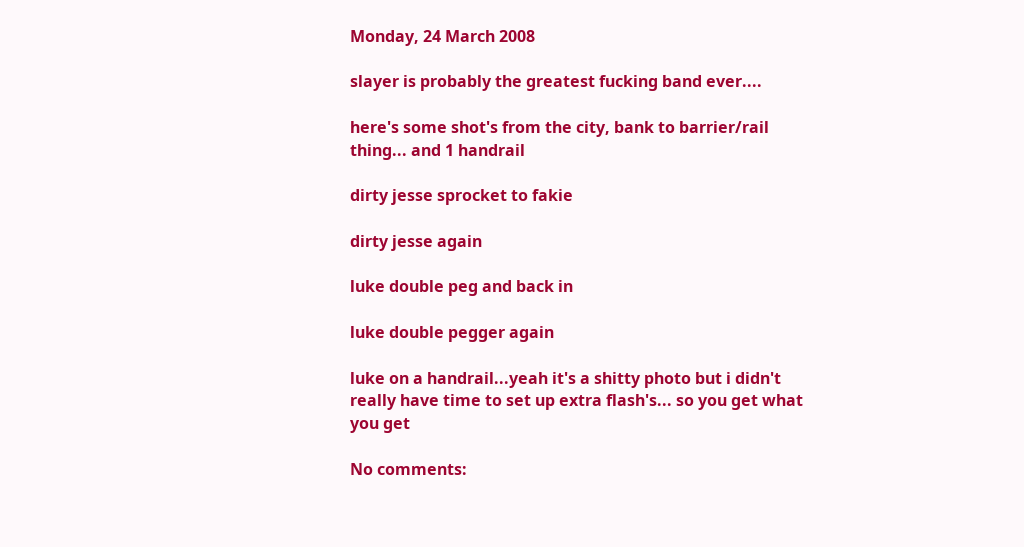Monday, 24 March 2008

slayer is probably the greatest fucking band ever....

here's some shot's from the city, bank to barrier/rail thing... and 1 handrail

dirty jesse sprocket to fakie

dirty jesse again

luke double peg and back in

luke double pegger again

luke on a handrail...yeah it's a shitty photo but i didn't really have time to set up extra flash's... so you get what you get

No comments: